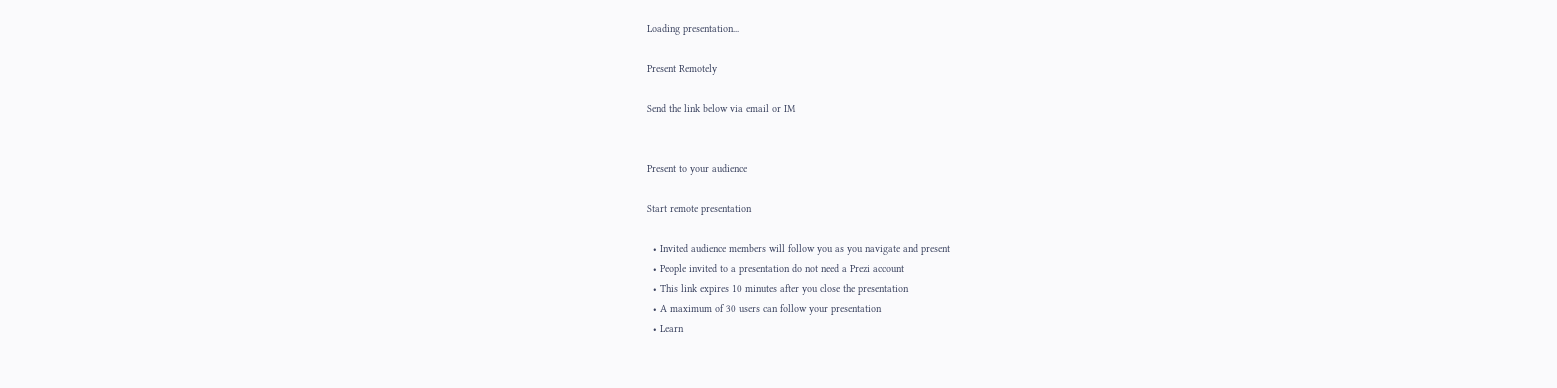Loading presentation...

Present Remotely

Send the link below via email or IM


Present to your audience

Start remote presentation

  • Invited audience members will follow you as you navigate and present
  • People invited to a presentation do not need a Prezi account
  • This link expires 10 minutes after you close the presentation
  • A maximum of 30 users can follow your presentation
  • Learn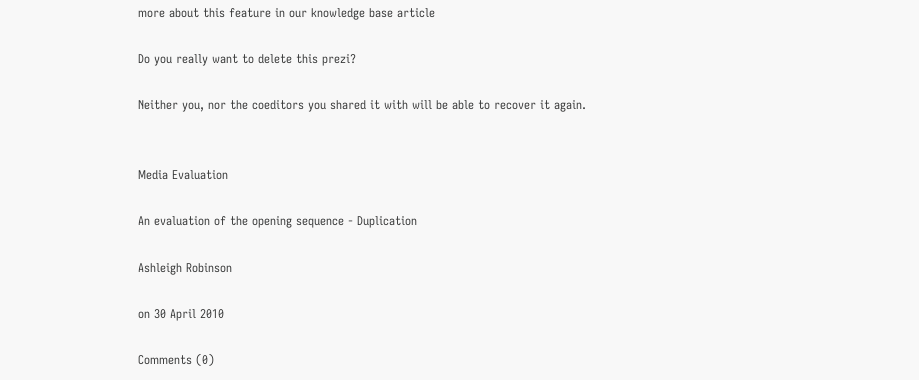more about this feature in our knowledge base article

Do you really want to delete this prezi?

Neither you, nor the coeditors you shared it with will be able to recover it again.


Media Evaluation

An evaluation of the opening sequence - Duplication

Ashleigh Robinson

on 30 April 2010

Comments (0)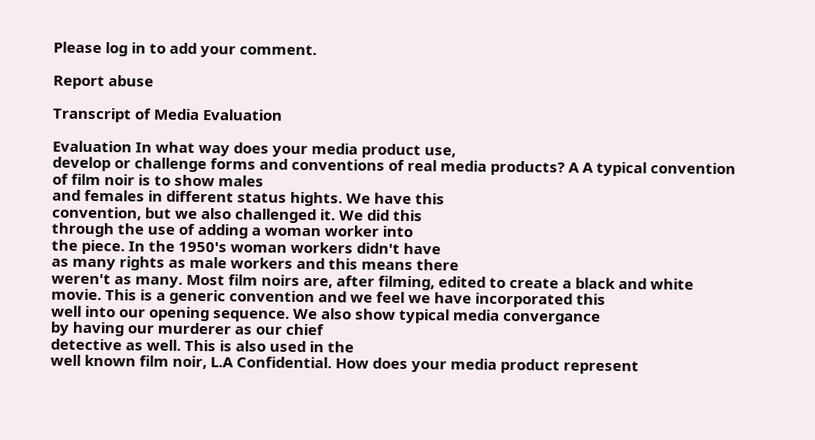Please log in to add your comment.

Report abuse

Transcript of Media Evaluation

Evaluation In what way does your media product use,
develop or challenge forms and conventions of real media products? A A typical convention of film noir is to show males
and females in different status hights. We have this
convention, but we also challenged it. We did this
through the use of adding a woman worker into
the piece. In the 1950's woman workers didn't have
as many rights as male workers and this means there
weren't as many. Most film noirs are, after filming, edited to create a black and white
movie. This is a generic convention and we feel we have incorporated this
well into our opening sequence. We also show typical media convergance
by having our murderer as our chief
detective as well. This is also used in the
well known film noir, L.A Confidential. How does your media product represent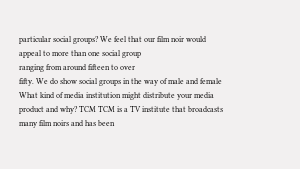particular social groups? We feel that our film noir would
appeal to more than one social group
ranging from around fifteen to over
fifty. We do show social groups in the way of male and female What kind of media institution might distribute your media product and why? TCM TCM is a TV institute that broadcasts many film noirs and has been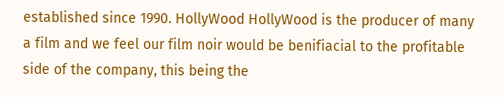established since 1990. HollyWood HollyWood is the producer of many a film and we feel our film noir would be benifiacial to the profitable side of the company, this being the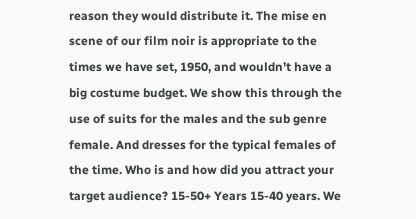reason they would distribute it. The mise en scene of our film noir is appropriate to the times we have set, 1950, and wouldn’t have a big costume budget. We show this through the use of suits for the males and the sub genre female. And dresses for the typical females of the time. Who is and how did you attract your target audience? 15-50+ Years 15-40 years. We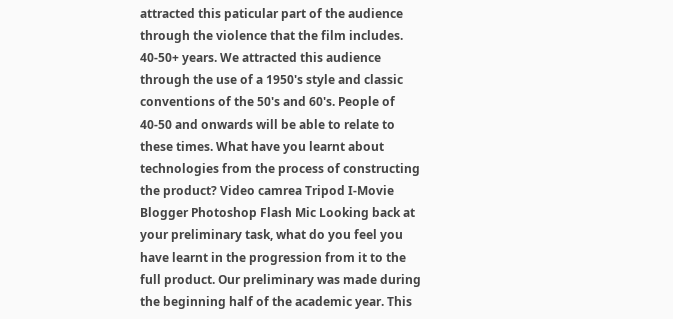attracted this paticular part of the audience through the violence that the film includes. 40-50+ years. We attracted this audience through the use of a 1950's style and classic conventions of the 50's and 60's. People of 40-50 and onwards will be able to relate to these times. What have you learnt about technologies from the process of constructing the product? Video camrea Tripod I-Movie Blogger Photoshop Flash Mic Looking back at your preliminary task, what do you feel you
have learnt in the progression from it to the full product. Our preliminary was made during the beginning half of the academic year. This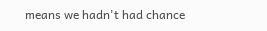means we hadn't had chance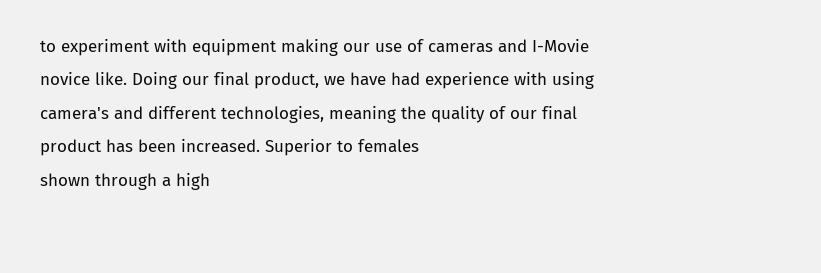to experiment with equipment making our use of cameras and I-Movie novice like. Doing our final product, we have had experience with using camera's and different technologies, meaning the quality of our final product has been increased. Superior to females
shown through a high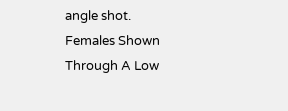angle shot. Females Shown Through A Low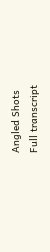Angled Shots
Full transcript